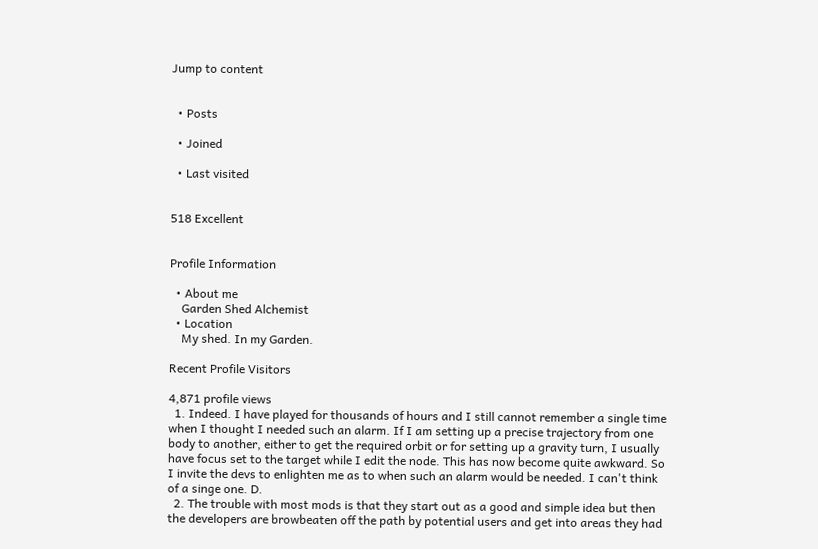Jump to content


  • Posts

  • Joined

  • Last visited


518 Excellent


Profile Information

  • About me
    Garden Shed Alchemist
  • Location
    My shed. In my Garden.

Recent Profile Visitors

4,871 profile views
  1. Indeed. I have played for thousands of hours and I still cannot remember a single time when I thought I needed such an alarm. If I am setting up a precise trajectory from one body to another, either to get the required orbit or for setting up a gravity turn, I usually have focus set to the target while I edit the node. This has now become quite awkward. So I invite the devs to enlighten me as to when such an alarm would be needed. I can't think of a singe one. D.
  2. The trouble with most mods is that they start out as a good and simple idea but then the developers are browbeaten off the path by potential users and get into areas they had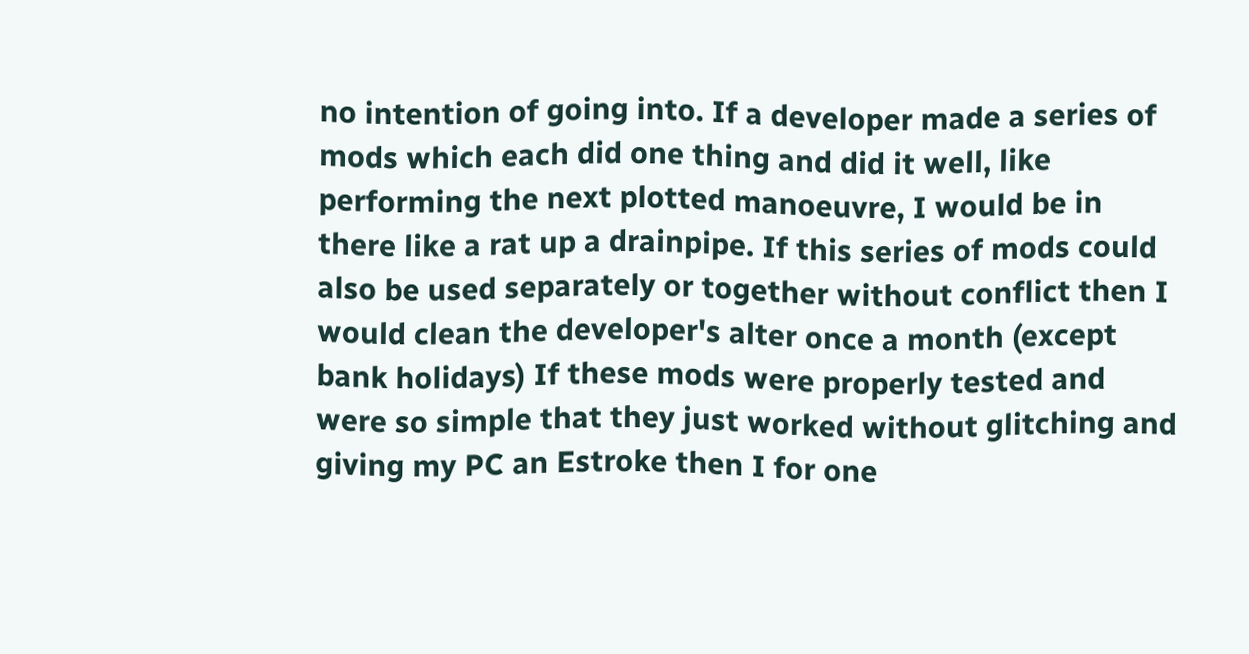no intention of going into. If a developer made a series of mods which each did one thing and did it well, like performing the next plotted manoeuvre, I would be in there like a rat up a drainpipe. If this series of mods could also be used separately or together without conflict then I would clean the developer's alter once a month (except bank holidays) If these mods were properly tested and were so simple that they just worked without glitching and giving my PC an Estroke then I for one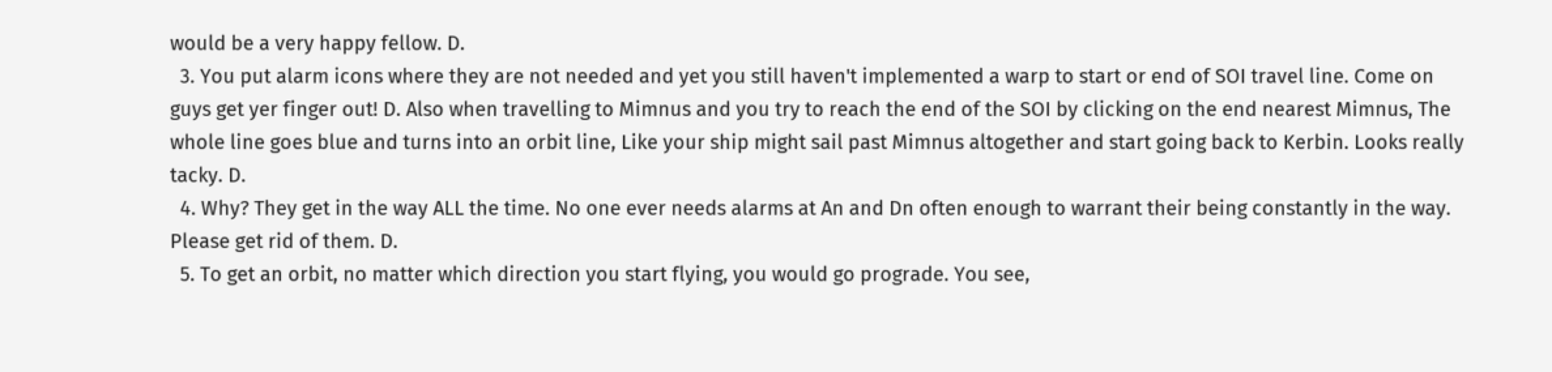would be a very happy fellow. D.
  3. You put alarm icons where they are not needed and yet you still haven't implemented a warp to start or end of SOI travel line. Come on guys get yer finger out! D. Also when travelling to Mimnus and you try to reach the end of the SOI by clicking on the end nearest Mimnus, The whole line goes blue and turns into an orbit line, Like your ship might sail past Mimnus altogether and start going back to Kerbin. Looks really tacky. D.
  4. Why? They get in the way ALL the time. No one ever needs alarms at An and Dn often enough to warrant their being constantly in the way. Please get rid of them. D.
  5. To get an orbit, no matter which direction you start flying, you would go prograde. You see,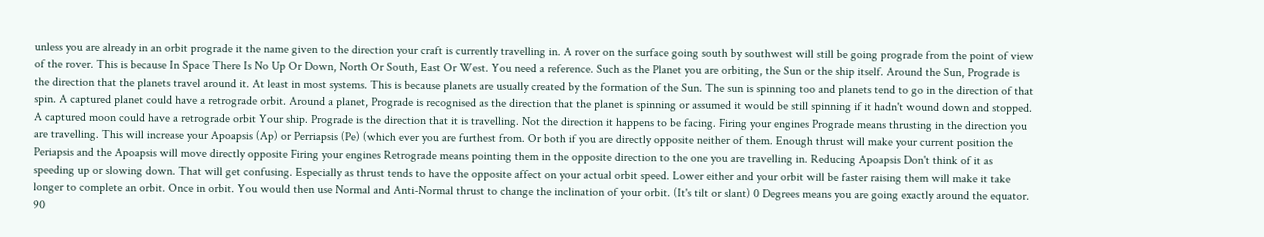unless you are already in an orbit prograde it the name given to the direction your craft is currently travelling in. A rover on the surface going south by southwest will still be going prograde from the point of view of the rover. This is because In Space There Is No Up Or Down, North Or South, East Or West. You need a reference. Such as the Planet you are orbiting, the Sun or the ship itself. Around the Sun, Prograde is the direction that the planets travel around it. At least in most systems. This is because planets are usually created by the formation of the Sun. The sun is spinning too and planets tend to go in the direction of that spin. A captured planet could have a retrograde orbit. Around a planet, Prograde is recognised as the direction that the planet is spinning or assumed it would be still spinning if it hadn't wound down and stopped. A captured moon could have a retrograde orbit Your ship. Prograde is the direction that it is travelling. Not the direction it happens to be facing. Firing your engines Prograde means thrusting in the direction you are travelling. This will increase your Apoapsis (Ap) or Perriapsis (Pe) (which ever you are furthest from. Or both if you are directly opposite neither of them. Enough thrust will make your current position the Periapsis and the Apoapsis will move directly opposite Firing your engines Retrograde means pointing them in the opposite direction to the one you are travelling in. Reducing Apoapsis Don't think of it as speeding up or slowing down. That will get confusing. Especially as thrust tends to have the opposite affect on your actual orbit speed. Lower either and your orbit will be faster raising them will make it take longer to complete an orbit. Once in orbit. You would then use Normal and Anti-Normal thrust to change the inclination of your orbit. (It's tilt or slant) 0 Degrees means you are going exactly around the equator. 90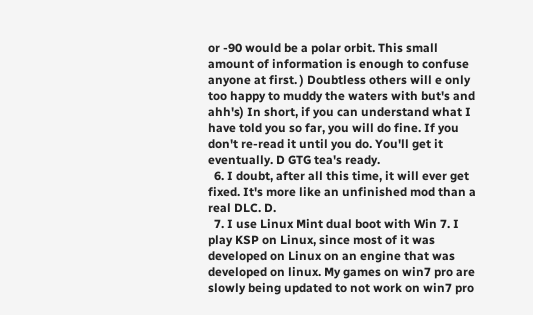or -90 would be a polar orbit. This small amount of information is enough to confuse anyone at first. ) Doubtless others will e only too happy to muddy the waters with but's and ahh's) In short, if you can understand what I have told you so far, you will do fine. If you don't re-read it until you do. You'll get it eventually. D GTG tea's ready.
  6. I doubt, after all this time, it will ever get fixed. It's more like an unfinished mod than a real DLC. D.
  7. I use Linux Mint dual boot with Win 7. I play KSP on Linux, since most of it was developed on Linux on an engine that was developed on linux. My games on win7 pro are slowly being updated to not work on win7 pro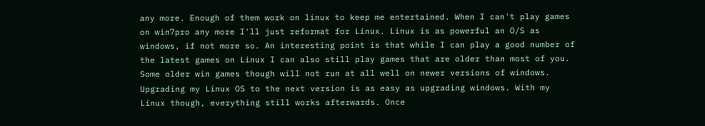any more. Enough of them work on linux to keep me entertained. When I can't play games on win7pro any more I'll just reformat for Linux. Linux is as powerful an O/S as windows, if not more so. An interesting point is that while I can play a good number of the latest games on Linux I can also still play games that are older than most of you. Some older win games though will not run at all well on newer versions of windows. Upgrading my Linux OS to the next version is as easy as upgrading windows. With my Linux though, everything still works afterwards. Once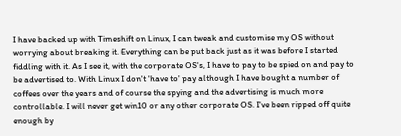I have backed up with Timeshift on Linux, I can tweak and customise my OS without worrying about breaking it. Everything can be put back just as it was before I started fiddling with it. As I see it, with the corporate OS's, I have to pay to be spied on and pay to be advertised to. With Linux I don't 'have to' pay although I have bought a number of coffees over the years and of course the spying and the advertising is much more controllable. I will never get win10 or any other corporate OS. I've been ripped off quite enough by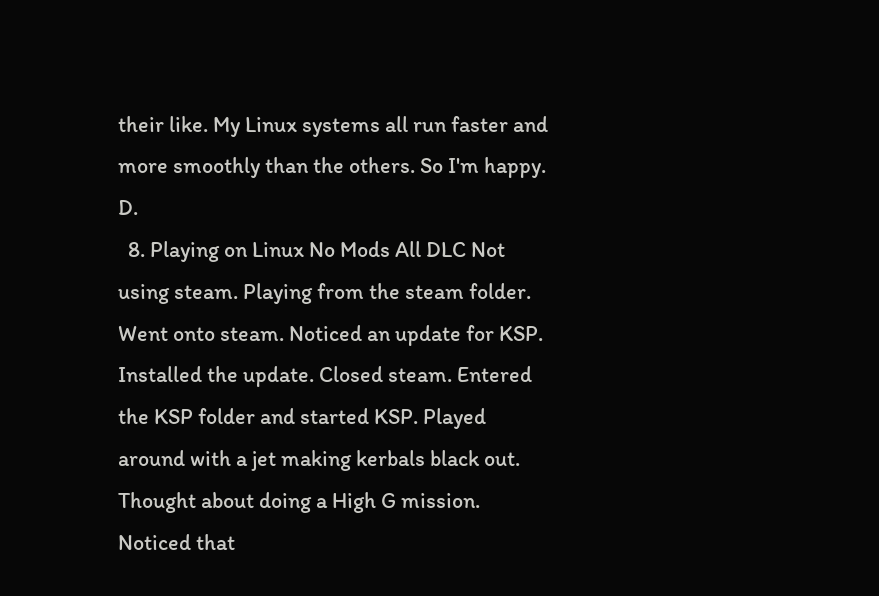their like. My Linux systems all run faster and more smoothly than the others. So I'm happy. D.
  8. Playing on Linux No Mods All DLC Not using steam. Playing from the steam folder. Went onto steam. Noticed an update for KSP. Installed the update. Closed steam. Entered the KSP folder and started KSP. Played around with a jet making kerbals black out. Thought about doing a High G mission. Noticed that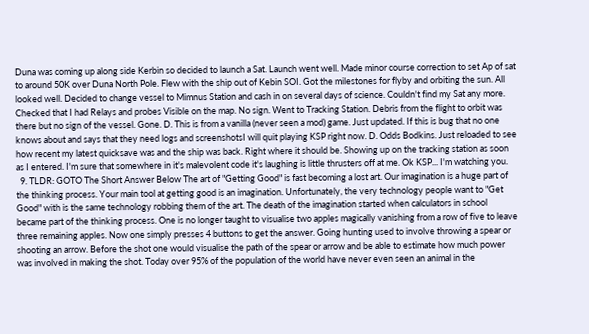Duna was coming up along side Kerbin so decided to launch a Sat. Launch went well. Made minor course correction to set Ap of sat to around 50K over Duna North Pole. Flew with the ship out of Kebin SOI. Got the milestones for flyby and orbiting the sun. All looked well. Decided to change vessel to Mimnus Station and cash in on several days of science. Couldn't find my Sat any more. Checked that I had Relays and probes Visible on the map. No sign. Went to Tracking Station. Debris from the flight to orbit was there but no sign of the vessel. Gone. D. This is from a vanilla (never seen a mod) game. Just updated. If this is bug that no one knows about and says that they need logs and screenshotsI will quit playing KSP right now. D. Odds Bodkins. Just reloaded to see how recent my latest quicksave was and the ship was back. Right where it should be. Showing up on the tracking station as soon as I entered. I'm sure that somewhere in it's malevolent code it's laughing is little thrusters off at me. Ok KSP... I'm watching you.
  9. TLDR: GOTO The Short Answer Below The art of "Getting Good" is fast becoming a lost art. Our imagination is a huge part of the thinking process. Your main tool at getting good is an imagination. Unfortunately, the very technology people want to "Get Good" with is the same technology robbing them of the art. The death of the imagination started when calculators in school became part of the thinking process. One is no longer taught to visualise two apples magically vanishing from a row of five to leave three remaining apples. Now one simply presses 4 buttons to get the answer. Going hunting used to involve throwing a spear or shooting an arrow. Before the shot one would visualise the path of the spear or arrow and be able to estimate how much power was involved in making the shot. Today over 95% of the population of the world have never even seen an animal in the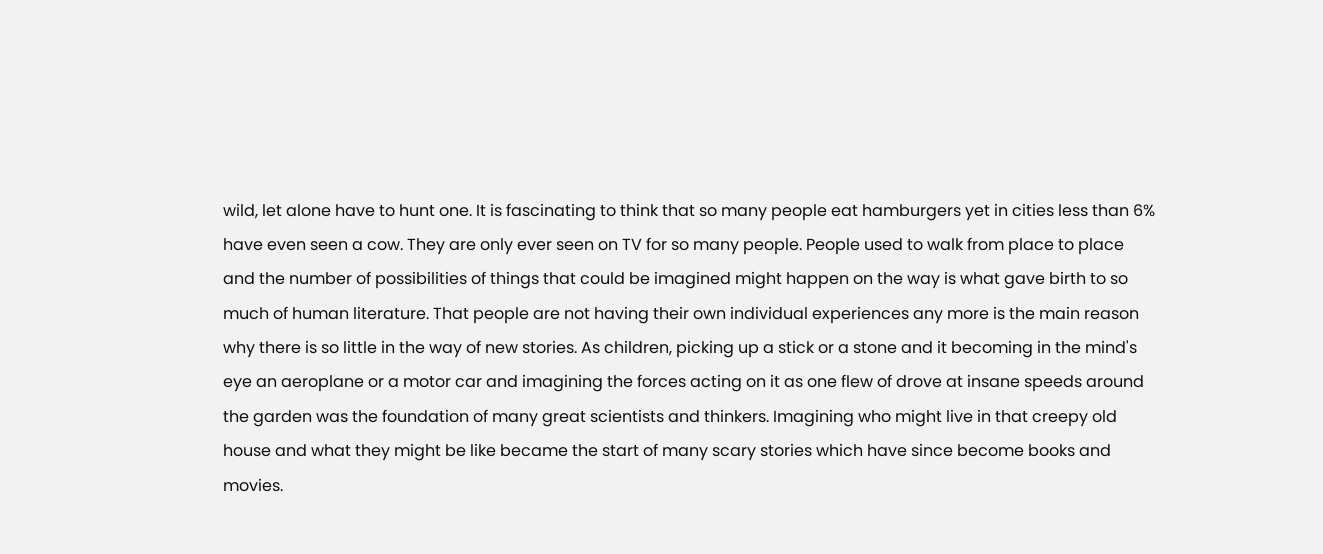wild, let alone have to hunt one. It is fascinating to think that so many people eat hamburgers yet in cities less than 6% have even seen a cow. They are only ever seen on TV for so many people. People used to walk from place to place and the number of possibilities of things that could be imagined might happen on the way is what gave birth to so much of human literature. That people are not having their own individual experiences any more is the main reason why there is so little in the way of new stories. As children, picking up a stick or a stone and it becoming in the mind's eye an aeroplane or a motor car and imagining the forces acting on it as one flew of drove at insane speeds around the garden was the foundation of many great scientists and thinkers. Imagining who might live in that creepy old house and what they might be like became the start of many scary stories which have since become books and movies.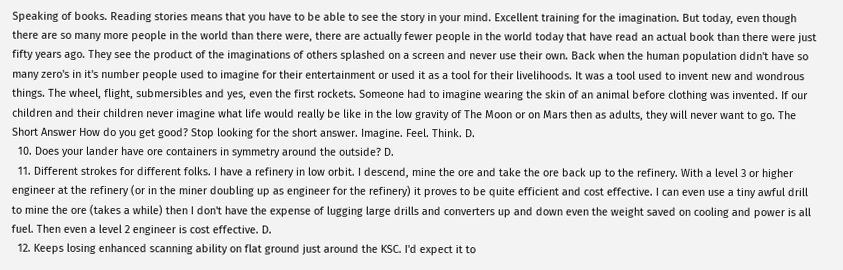Speaking of books. Reading stories means that you have to be able to see the story in your mind. Excellent training for the imagination. But today, even though there are so many more people in the world than there were, there are actually fewer people in the world today that have read an actual book than there were just fifty years ago. They see the product of the imaginations of others splashed on a screen and never use their own. Back when the human population didn't have so many zero's in it's number people used to imagine for their entertainment or used it as a tool for their livelihoods. It was a tool used to invent new and wondrous things. The wheel, flight, submersibles and yes, even the first rockets. Someone had to imagine wearing the skin of an animal before clothing was invented. If our children and their children never imagine what life would really be like in the low gravity of The Moon or on Mars then as adults, they will never want to go. The Short Answer How do you get good? Stop looking for the short answer. Imagine. Feel. Think. D.
  10. Does your lander have ore containers in symmetry around the outside? D.
  11. Different strokes for different folks. I have a refinery in low orbit. I descend, mine the ore and take the ore back up to the refinery. With a level 3 or higher engineer at the refinery (or in the miner doubling up as engineer for the refinery) it proves to be quite efficient and cost effective. I can even use a tiny awful drill to mine the ore (takes a while) then I don't have the expense of lugging large drills and converters up and down even the weight saved on cooling and power is all fuel. Then even a level 2 engineer is cost effective. D.
  12. Keeps losing enhanced scanning ability on flat ground just around the KSC. I'd expect it to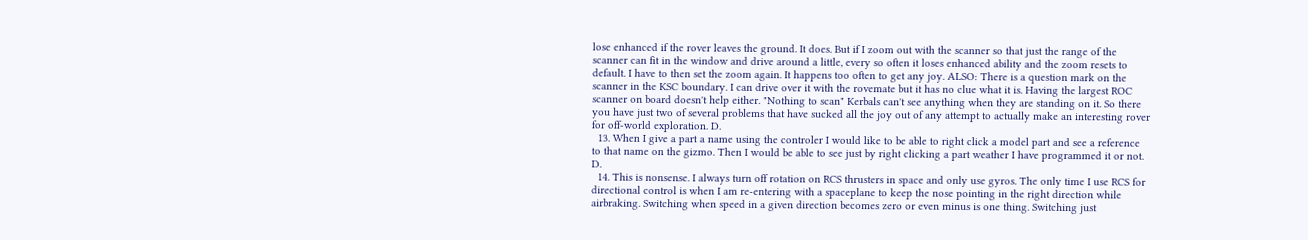lose enhanced if the rover leaves the ground. It does. But if I zoom out with the scanner so that just the range of the scanner can fit in the window and drive around a little, every so often it loses enhanced ability and the zoom resets to default. I have to then set the zoom again. It happens too often to get any joy. ALSO: There is a question mark on the scanner in the KSC boundary. I can drive over it with the rovemate but it has no clue what it is. Having the largest ROC scanner on board doesn't help either. "Nothing to scan" Kerbals can't see anything when they are standing on it. So there you have just two of several problems that have sucked all the joy out of any attempt to actually make an interesting rover for off-world exploration. D.
  13. When I give a part a name using the controler I would like to be able to right click a model part and see a reference to that name on the gizmo. Then I would be able to see just by right clicking a part weather I have programmed it or not. D.
  14. This is nonsense. I always turn off rotation on RCS thrusters in space and only use gyros. The only time I use RCS for directional control is when I am re-entering with a spaceplane to keep the nose pointing in the right direction while airbraking. Switching when speed in a given direction becomes zero or even minus is one thing. Switching just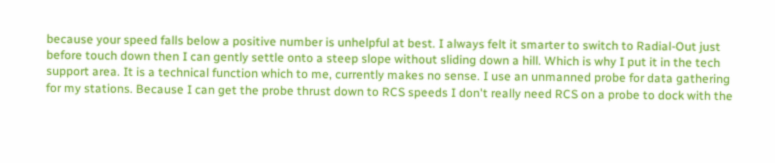because your speed falls below a positive number is unhelpful at best. I always felt it smarter to switch to Radial-Out just before touch down then I can gently settle onto a steep slope without sliding down a hill. Which is why I put it in the tech support area. It is a technical function which to me, currently makes no sense. I use an unmanned probe for data gathering for my stations. Because I can get the probe thrust down to RCS speeds I don't really need RCS on a probe to dock with the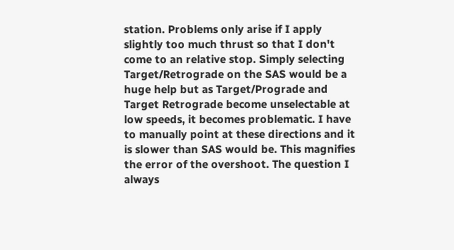station. Problems only arise if I apply slightly too much thrust so that I don't come to an relative stop. Simply selecting Target/Retrograde on the SAS would be a huge help but as Target/Prograde and Target Retrograde become unselectable at low speeds, it becomes problematic. I have to manually point at these directions and it is slower than SAS would be. This magnifies the error of the overshoot. The question I always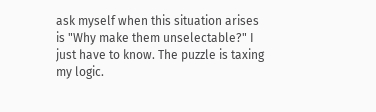ask myself when this situation arises is "Why make them unselectable?" I just have to know. The puzzle is taxing my logic.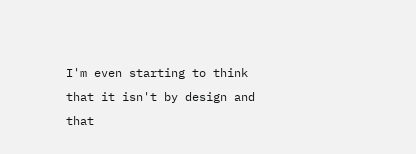I'm even starting to think that it isn't by design and that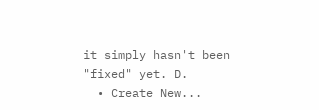it simply hasn't been "fixed" yet. D.
  • Create New...